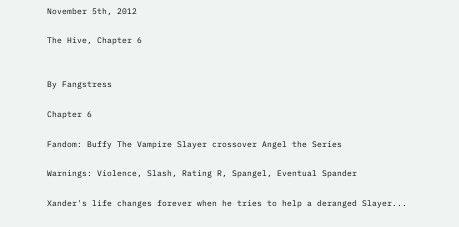November 5th, 2012

The Hive, Chapter 6


By Fangstress

Chapter 6

Fandom: Buffy The Vampire Slayer crossover Angel the Series

Warnings: Violence, Slash, Rating R, Spangel, Eventual Spander

Xander's life changes forever when he tries to help a deranged Slayer...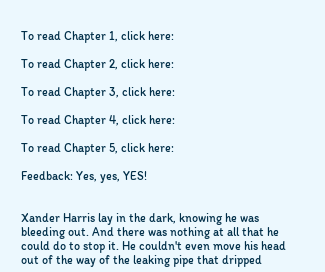To read Chapter 1, click here:

To read Chapter 2, click here:

To read Chapter 3, click here:

To read Chapter 4, click here:

To read Chapter 5, click here:

Feedback: Yes, yes, YES!


Xander Harris lay in the dark, knowing he was bleeding out. And there was nothing at all that he could do to stop it. He couldn't even move his head out of the way of the leaking pipe that dripped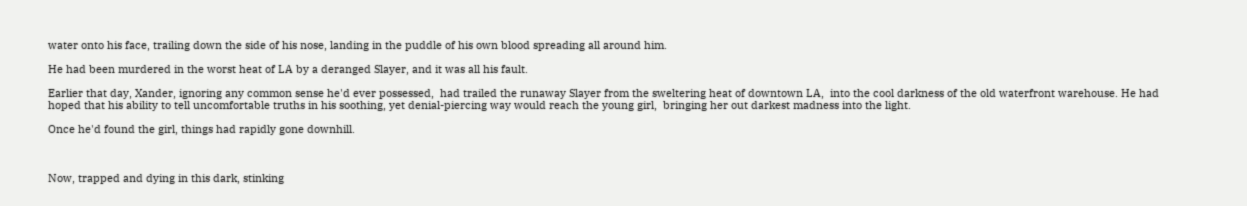water onto his face, trailing down the side of his nose, landing in the puddle of his own blood spreading all around him.

He had been murdered in the worst heat of LA by a deranged Slayer, and it was all his fault.

Earlier that day, Xander, ignoring any common sense he'd ever possessed,  had trailed the runaway Slayer from the sweltering heat of downtown LA,  into the cool darkness of the old waterfront warehouse. He had hoped that his ability to tell uncomfortable truths in his soothing, yet denial-piercing way would reach the young girl,  bringing her out darkest madness into the light.

Once he'd found the girl, things had rapidly gone downhill.



Now, trapped and dying in this dark, stinking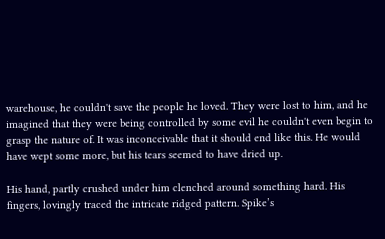warehouse, he couldn't save the people he loved. They were lost to him, and he imagined that they were being controlled by some evil he couldn't even begin to grasp the nature of. It was inconceivable that it should end like this. He would have wept some more, but his tears seemed to have dried up.

His hand, partly crushed under him clenched around something hard. His fingers, lovingly traced the intricate ridged pattern. Spike’s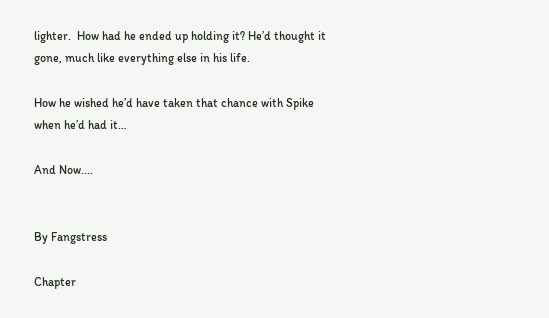lighter.  How had he ended up holding it? He’d thought it gone, much like everything else in his life.

How he wished he’d have taken that chance with Spike when he’d had it…

And Now....


By Fangstress

Chapter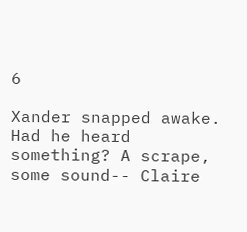6

Xander snapped awake. Had he heard something? A scrape, some sound-- Claire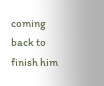coming back to finish him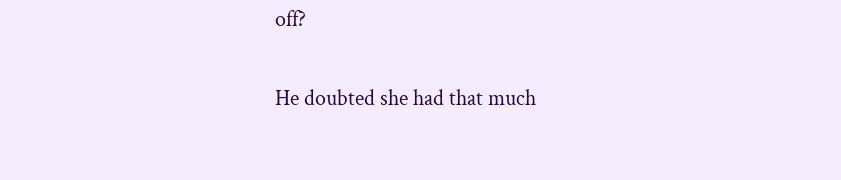off?

He doubted she had that much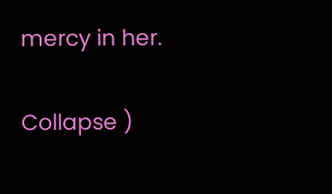mercy in her.

Collapse )